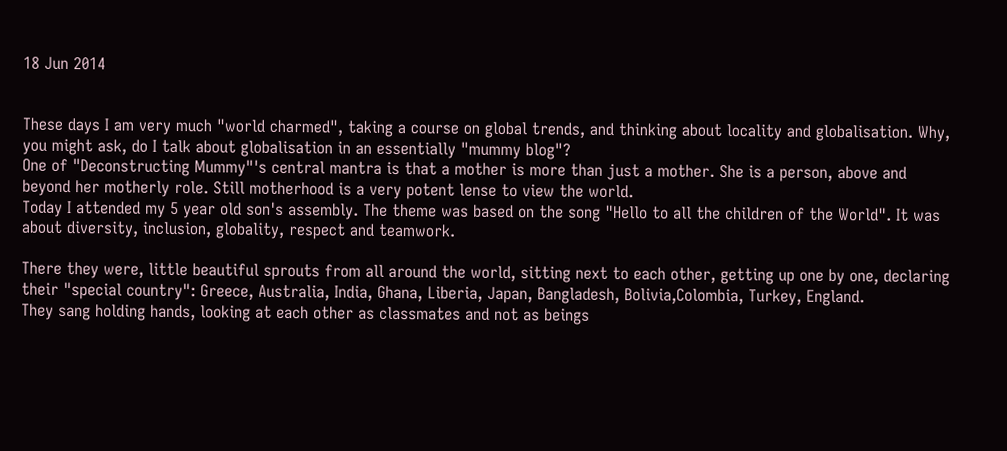18 Jun 2014


These days I am very much "world charmed", taking a course on global trends, and thinking about locality and globalisation. Why, you might ask, do I talk about globalisation in an essentially "mummy blog"?
One of "Deconstructing Mummy"'s central mantra is that a mother is more than just a mother. She is a person, above and beyond her motherly role. Still motherhood is a very potent lense to view the world.
Today I attended my 5 year old son's assembly. The theme was based on the song "Hello to all the children of the World". It was about diversity, inclusion, globality, respect and teamwork.

There they were, little beautiful sprouts from all around the world, sitting next to each other, getting up one by one, declaring their "special country": Greece, Australia, India, Ghana, Liberia, Japan, Bangladesh, Bolivia,Colombia, Turkey, England.
They sang holding hands, looking at each other as classmates and not as beings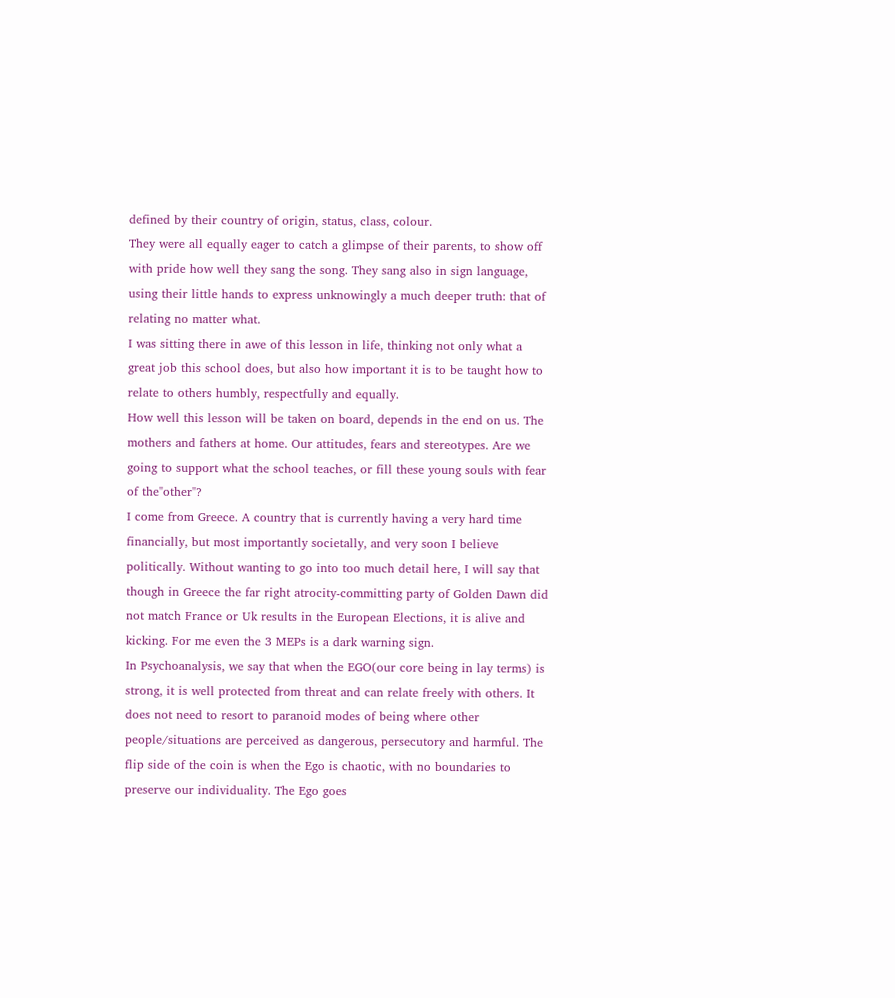defined by their country of origin, status, class, colour.
They were all equally eager to catch a glimpse of their parents, to show off with pride how well they sang the song. They sang also in sign language, using their little hands to express unknowingly a much deeper truth: that of relating no matter what.
I was sitting there in awe of this lesson in life, thinking not only what a great job this school does, but also how important it is to be taught how to relate to others humbly, respectfully and equally.
How well this lesson will be taken on board, depends in the end on us. The mothers and fathers at home. Our attitudes, fears and stereotypes. Are we going to support what the school teaches, or fill these young souls with fear of the"other"?
I come from Greece. A country that is currently having a very hard time financially, but most importantly societally, and very soon I believe politically. Without wanting to go into too much detail here, I will say that though in Greece the far right atrocity-committing party of Golden Dawn did not match France or Uk results in the European Elections, it is alive and kicking. For me even the 3 MEPs is a dark warning sign.
In Psychoanalysis, we say that when the EGO(our core being in lay terms) is strong, it is well protected from threat and can relate freely with others. It does not need to resort to paranoid modes of being where other people/situations are perceived as dangerous, persecutory and harmful. The flip side of the coin is when the Ego is chaotic, with no boundaries to preserve our individuality. The Ego goes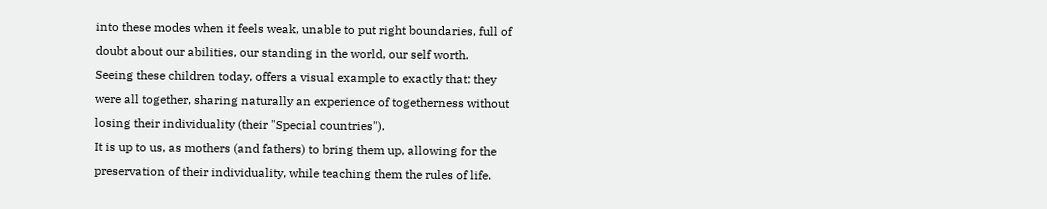into these modes when it feels weak, unable to put right boundaries, full of doubt about our abilities, our standing in the world, our self worth.
Seeing these children today, offers a visual example to exactly that: they were all together, sharing naturally an experience of togetherness without losing their individuality (their "Special countries").
It is up to us, as mothers (and fathers) to bring them up, allowing for the preservation of their individuality, while teaching them the rules of life.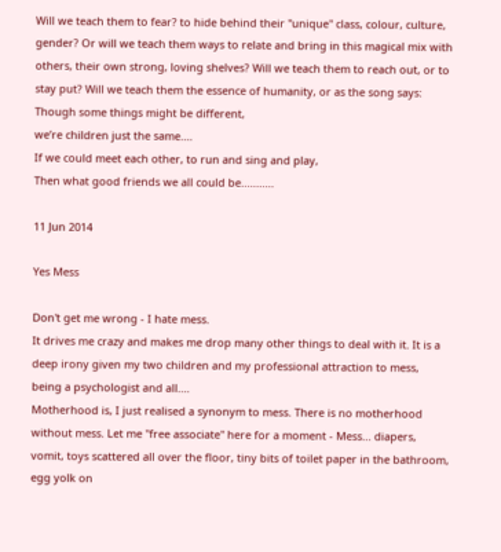Will we teach them to fear? to hide behind their "unique" class, colour, culture, gender? Or will we teach them ways to relate and bring in this magical mix with others, their own strong, loving shelves? Will we teach them to reach out, or to stay put? Will we teach them the essence of humanity, or as the song says:
Though some things might be different,
we’re children just the same....
If we could meet each other, to run and sing and play,
Then what good friends we all could be...........

11 Jun 2014

Yes Mess

Don't get me wrong - I hate mess.
It drives me crazy and makes me drop many other things to deal with it. It is a deep irony given my two children and my professional attraction to mess, being a psychologist and all....
Motherhood is, I just realised a synonym to mess. There is no motherhood without mess. Let me "free associate" here for a moment - Mess... diapers, vomit, toys scattered all over the floor, tiny bits of toilet paper in the bathroom,  egg yolk on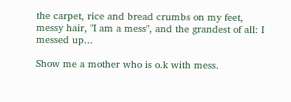the carpet, rice and bread crumbs on my feet, messy hair, "I am a mess", and the grandest of all: I messed up...

Show me a mother who is o.k with mess.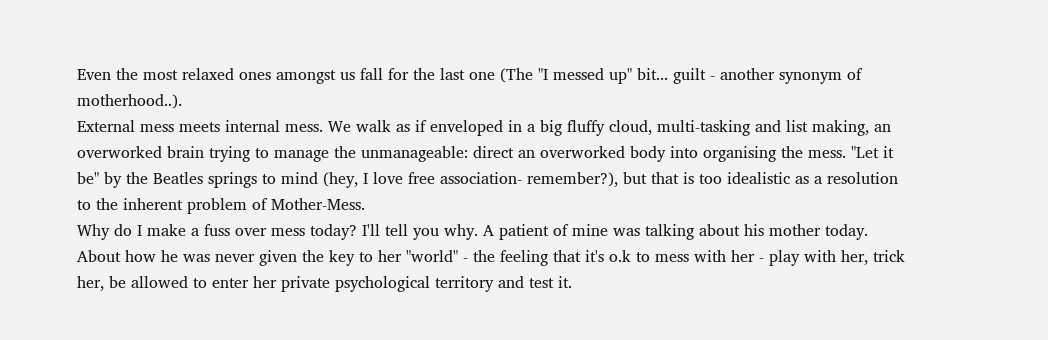Even the most relaxed ones amongst us fall for the last one (The "I messed up" bit... guilt - another synonym of motherhood..).
External mess meets internal mess. We walk as if enveloped in a big fluffy cloud, multi-tasking and list making, an overworked brain trying to manage the unmanageable: direct an overworked body into organising the mess. "Let it be" by the Beatles springs to mind (hey, I love free association- remember?), but that is too idealistic as a resolution to the inherent problem of Mother-Mess.
Why do I make a fuss over mess today? I'll tell you why. A patient of mine was talking about his mother today. About how he was never given the key to her "world" - the feeling that it's o.k to mess with her - play with her, trick her, be allowed to enter her private psychological territory and test it.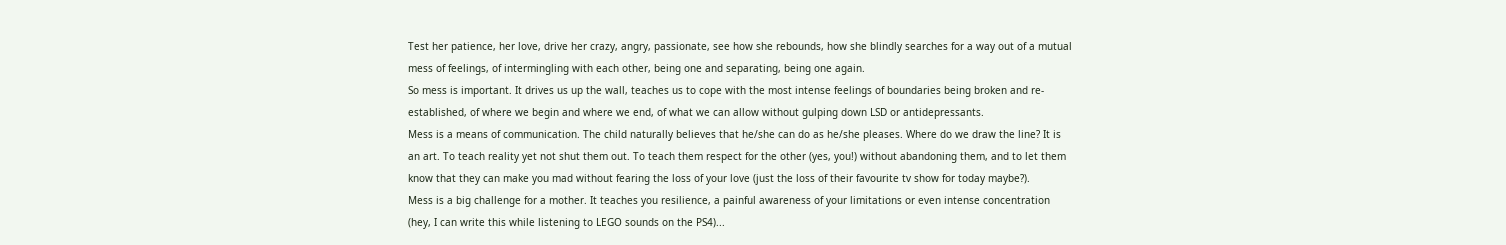Test her patience, her love, drive her crazy, angry, passionate, see how she rebounds, how she blindly searches for a way out of a mutual mess of feelings, of intermingling with each other, being one and separating, being one again.
So mess is important. It drives us up the wall, teaches us to cope with the most intense feelings of boundaries being broken and re-established, of where we begin and where we end, of what we can allow without gulping down LSD or antidepressants.
Mess is a means of communication. The child naturally believes that he/she can do as he/she pleases. Where do we draw the line? It is an art. To teach reality yet not shut them out. To teach them respect for the other (yes, you!) without abandoning them, and to let them know that they can make you mad without fearing the loss of your love (just the loss of their favourite tv show for today maybe?).
Mess is a big challenge for a mother. It teaches you resilience, a painful awareness of your limitations or even intense concentration (hey, I can write this while listening to LEGO sounds on the PS4)...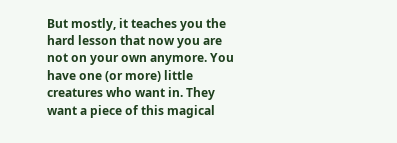But mostly, it teaches you the hard lesson that now you are not on your own anymore. You have one (or more) little creatures who want in. They want a piece of this magical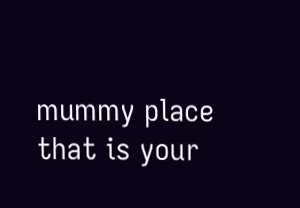mummy place that is your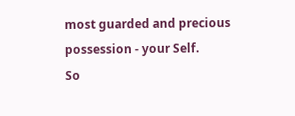most guarded and precious possession - your Self.
So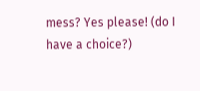mess? Yes please! (do I have a choice?)